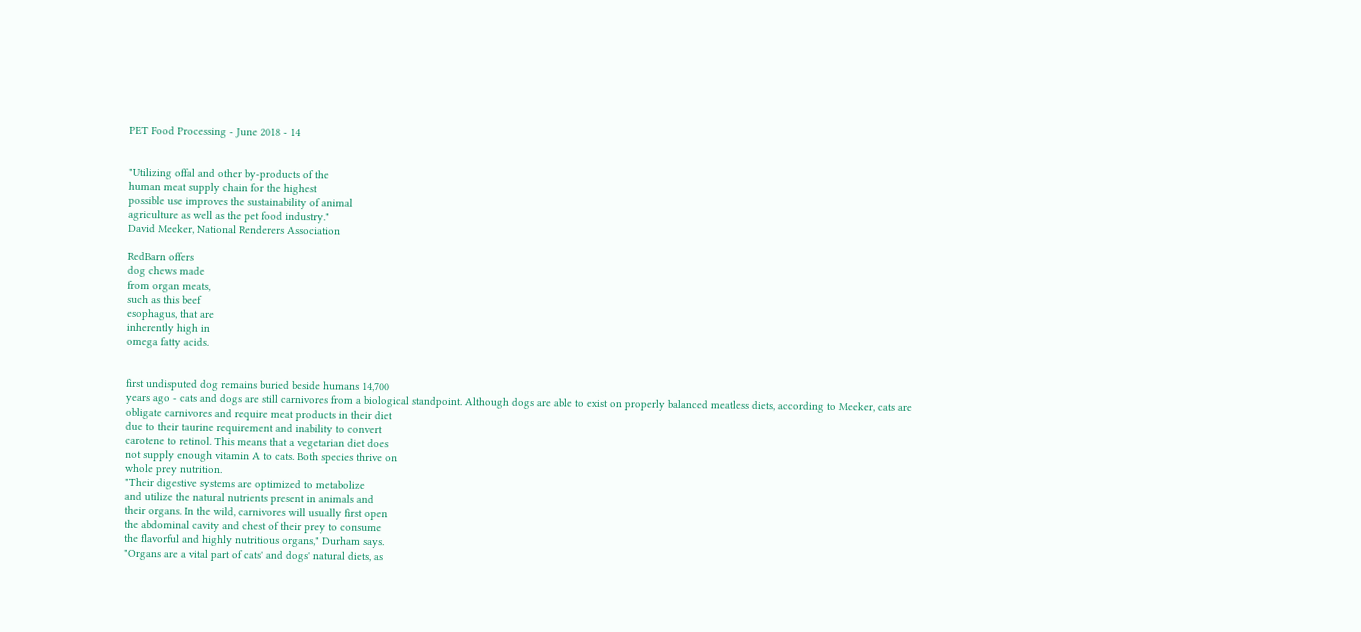PET Food Processing - June 2018 - 14


"Utilizing offal and other by-products of the
human meat supply chain for the highest
possible use improves the sustainability of animal
agriculture as well as the pet food industry."
David Meeker, National Renderers Association

RedBarn offers
dog chews made
from organ meats,
such as this beef
esophagus, that are
inherently high in
omega fatty acids.


first undisputed dog remains buried beside humans 14,700
years ago - cats and dogs are still carnivores from a biological standpoint. Although dogs are able to exist on properly balanced meatless diets, according to Meeker, cats are
obligate carnivores and require meat products in their diet
due to their taurine requirement and inability to convert
carotene to retinol. This means that a vegetarian diet does
not supply enough vitamin A to cats. Both species thrive on
whole prey nutrition.
"Their digestive systems are optimized to metabolize
and utilize the natural nutrients present in animals and
their organs. In the wild, carnivores will usually first open
the abdominal cavity and chest of their prey to consume
the flavorful and highly nutritious organs," Durham says.
"Organs are a vital part of cats' and dogs' natural diets, as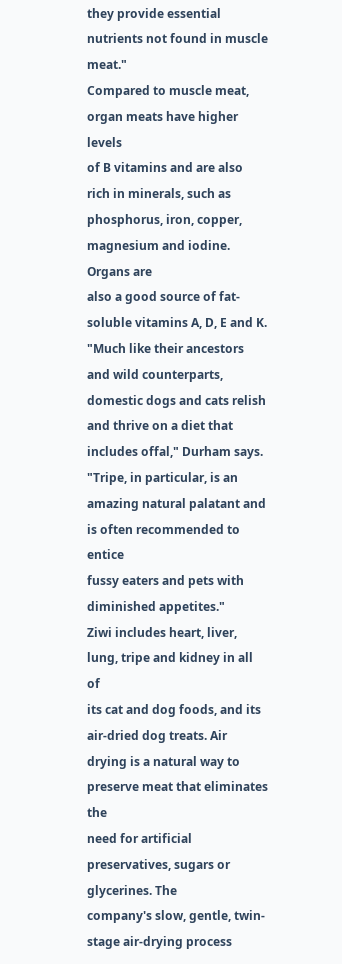they provide essential nutrients not found in muscle meat."
Compared to muscle meat, organ meats have higher levels
of B vitamins and are also rich in minerals, such as phosphorus, iron, copper, magnesium and iodine. Organs are
also a good source of fat-soluble vitamins A, D, E and K.
"Much like their ancestors and wild counterparts, domestic dogs and cats relish and thrive on a diet that includes offal," Durham says. "Tripe, in particular, is an amazing natural palatant and is often recommended to entice
fussy eaters and pets with diminished appetites."
Ziwi includes heart, liver, lung, tripe and kidney in all of
its cat and dog foods, and its air-dried dog treats. Air drying is a natural way to preserve meat that eliminates the
need for artificial preservatives, sugars or glycerines. The
company's slow, gentle, twin-stage air-drying process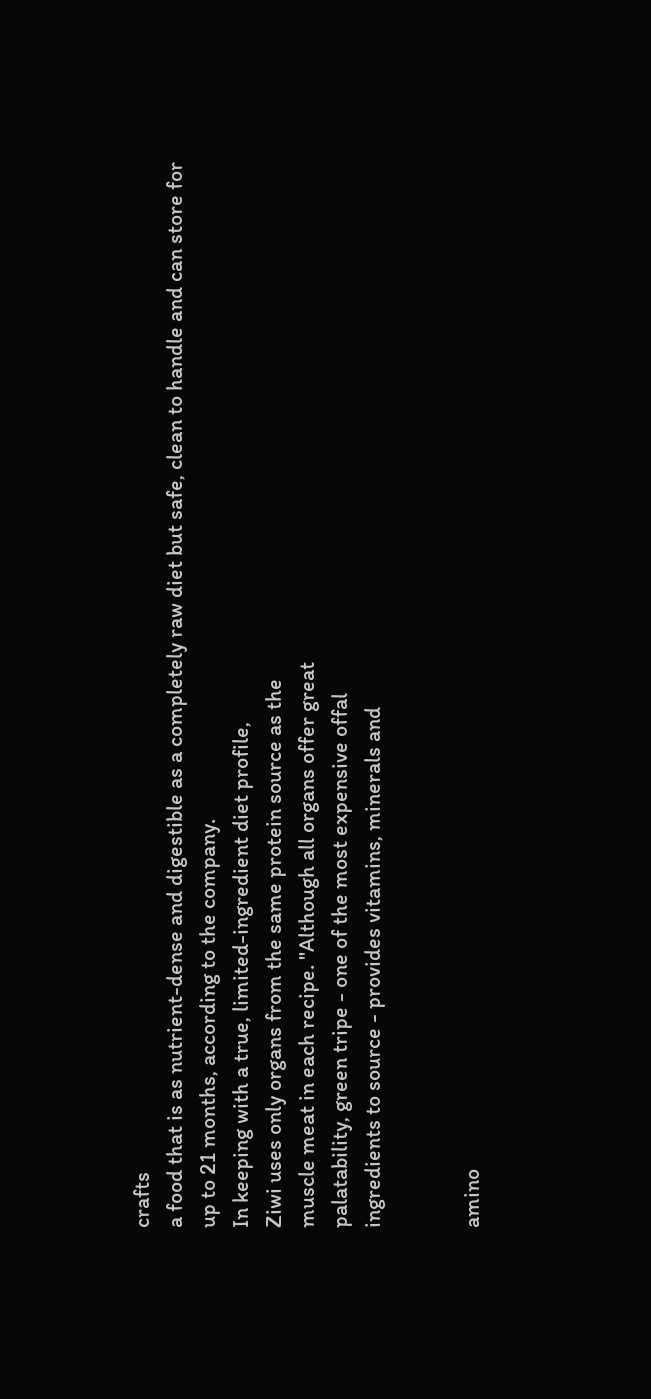crafts
a food that is as nutrient-dense and digestible as a completely raw diet but safe, clean to handle and can store for
up to 21 months, according to the company.
In keeping with a true, limited-ingredient diet profile,
Ziwi uses only organs from the same protein source as the
muscle meat in each recipe. "Although all organs offer great
palatability, green tripe - one of the most expensive offal
ingredients to source - provides vitamins, minerals and


amino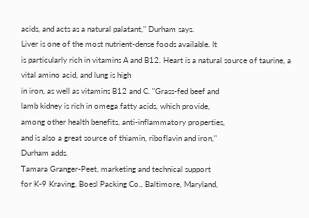acids, and acts as a natural palatant," Durham says.
Liver is one of the most nutrient-dense foods available. It
is particularly rich in vitamins A and B12. Heart is a natural source of taurine, a vital amino acid, and lung is high
in iron, as well as vitamins B12 and C. "Grass-fed beef and
lamb kidney is rich in omega fatty acids, which provide,
among other health benefits, anti-inflammatory properties,
and is also a great source of thiamin, riboflavin and iron,"
Durham adds.
Tamara Granger-Peet, marketing and technical support
for K-9 Kraving, Boesl Packing Co., Baltimore, Maryland,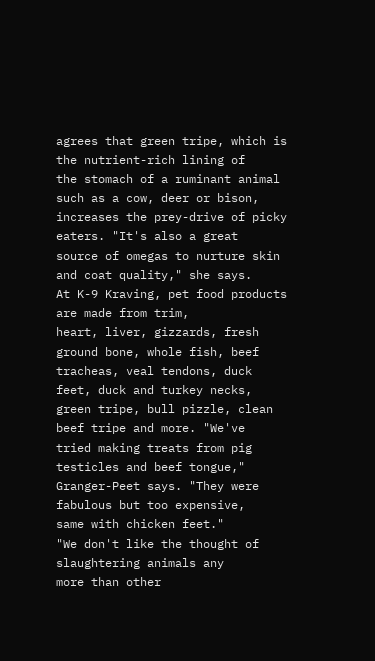agrees that green tripe, which is the nutrient-rich lining of
the stomach of a ruminant animal such as a cow, deer or bison, increases the prey-drive of picky eaters. "It's also a great
source of omegas to nurture skin and coat quality," she says.
At K-9 Kraving, pet food products are made from trim,
heart, liver, gizzards, fresh ground bone, whole fish, beef
tracheas, veal tendons, duck feet, duck and turkey necks,
green tripe, bull pizzle, clean beef tripe and more. "We've
tried making treats from pig testicles and beef tongue,"
Granger-Peet says. "They were fabulous but too expensive,
same with chicken feet."
"We don't like the thought of slaughtering animals any
more than other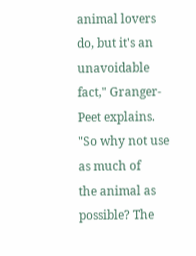animal lovers do, but it's an unavoidable
fact," Granger-Peet explains. "So why not use as much of
the animal as possible? The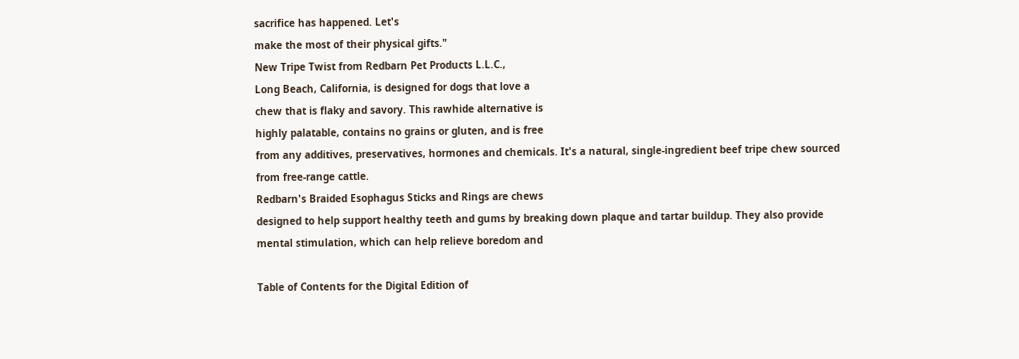sacrifice has happened. Let's
make the most of their physical gifts."
New Tripe Twist from Redbarn Pet Products L.L.C.,
Long Beach, California, is designed for dogs that love a
chew that is flaky and savory. This rawhide alternative is
highly palatable, contains no grains or gluten, and is free
from any additives, preservatives, hormones and chemicals. It's a natural, single-ingredient beef tripe chew sourced
from free-range cattle.
Redbarn's Braided Esophagus Sticks and Rings are chews
designed to help support healthy teeth and gums by breaking down plaque and tartar buildup. They also provide
mental stimulation, which can help relieve boredom and

Table of Contents for the Digital Edition of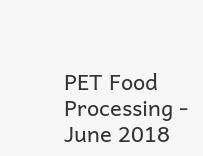PET Food Processing - June 2018